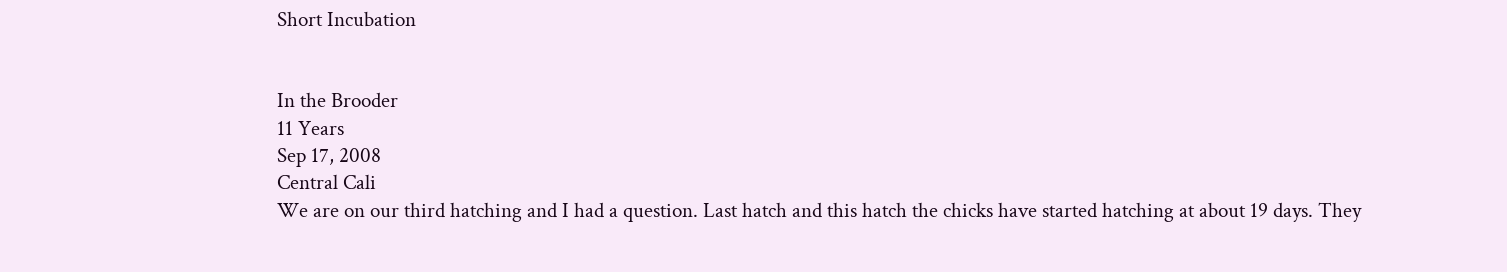Short Incubation


In the Brooder
11 Years
Sep 17, 2008
Central Cali
We are on our third hatching and I had a question. Last hatch and this hatch the chicks have started hatching at about 19 days. They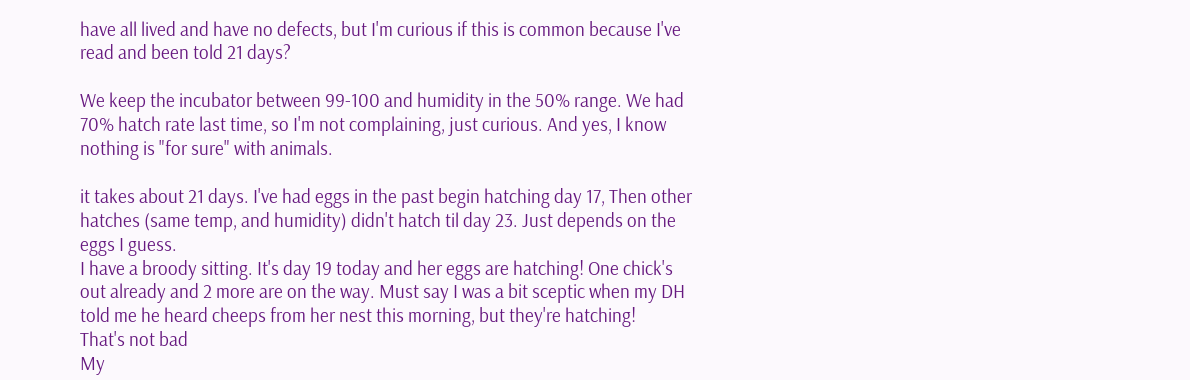have all lived and have no defects, but I'm curious if this is common because I've read and been told 21 days?

We keep the incubator between 99-100 and humidity in the 50% range. We had 70% hatch rate last time, so I'm not complaining, just curious. And yes, I know nothing is "for sure" with animals.

it takes about 21 days. I've had eggs in the past begin hatching day 17, Then other hatches (same temp, and humidity) didn't hatch til day 23. Just depends on the eggs I guess.
I have a broody sitting. It's day 19 today and her eggs are hatching! One chick's out already and 2 more are on the way. Must say I was a bit sceptic when my DH told me he heard cheeps from her nest this morning, but they're hatching!
That's not bad
My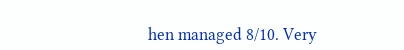hen managed 8/10. Very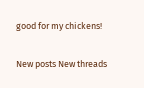good for my chickens!

New posts New threads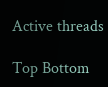Active threads

Top Bottom